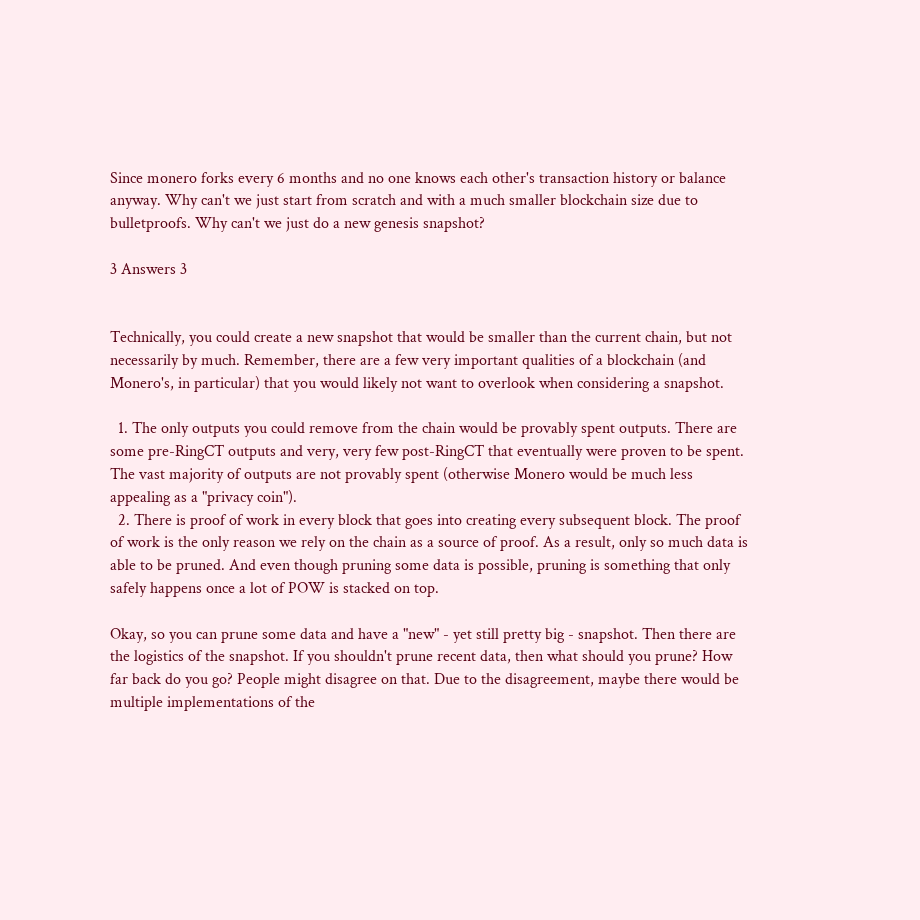Since monero forks every 6 months and no one knows each other's transaction history or balance anyway. Why can't we just start from scratch and with a much smaller blockchain size due to bulletproofs. Why can't we just do a new genesis snapshot?

3 Answers 3


Technically, you could create a new snapshot that would be smaller than the current chain, but not necessarily by much. Remember, there are a few very important qualities of a blockchain (and Monero's, in particular) that you would likely not want to overlook when considering a snapshot.

  1. The only outputs you could remove from the chain would be provably spent outputs. There are some pre-RingCT outputs and very, very few post-RingCT that eventually were proven to be spent. The vast majority of outputs are not provably spent (otherwise Monero would be much less appealing as a "privacy coin").
  2. There is proof of work in every block that goes into creating every subsequent block. The proof of work is the only reason we rely on the chain as a source of proof. As a result, only so much data is able to be pruned. And even though pruning some data is possible, pruning is something that only safely happens once a lot of POW is stacked on top.

Okay, so you can prune some data and have a "new" - yet still pretty big - snapshot. Then there are the logistics of the snapshot. If you shouldn't prune recent data, then what should you prune? How far back do you go? People might disagree on that. Due to the disagreement, maybe there would be multiple implementations of the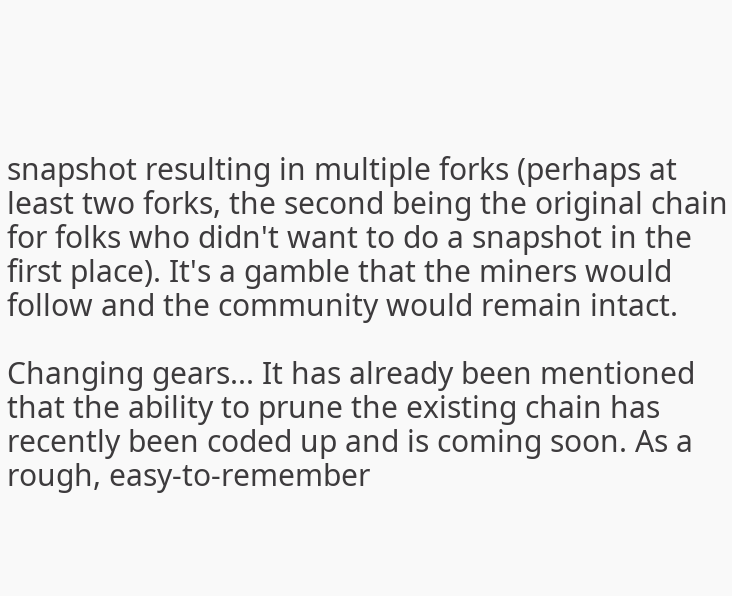snapshot resulting in multiple forks (perhaps at least two forks, the second being the original chain for folks who didn't want to do a snapshot in the first place). It's a gamble that the miners would follow and the community would remain intact.

Changing gears... It has already been mentioned that the ability to prune the existing chain has recently been coded up and is coming soon. As a rough, easy-to-remember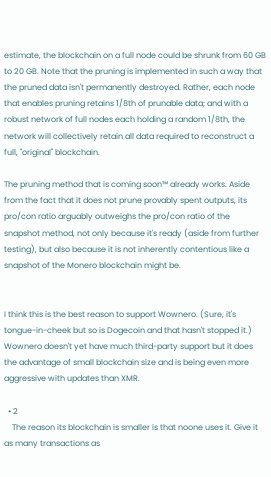estimate, the blockchain on a full node could be shrunk from 60 GB to 20 GB. Note that the pruning is implemented in such a way that the pruned data isn't permanently destroyed. Rather, each node that enables pruning retains 1/8th of prunable data; and with a robust network of full nodes each holding a random 1/8th, the network will collectively retain all data required to reconstruct a full, "original" blockchain.

The pruning method that is coming soon™ already works. Aside from the fact that it does not prune provably spent outputs, its pro/con ratio arguably outweighs the pro/con ratio of the snapshot method, not only because it's ready (aside from further testing), but also because it is not inherently contentious like a snapshot of the Monero blockchain might be.


I think this is the best reason to support Wownero. (Sure, it's tongue-in-cheek but so is Dogecoin and that hasn't stopped it.) Wownero doesn't yet have much third-party support but it does the advantage of small blockchain size and is being even more aggressive with updates than XMR.

  • 2
    The reason its blockchain is smaller is that noone uses it. Give it as many transactions as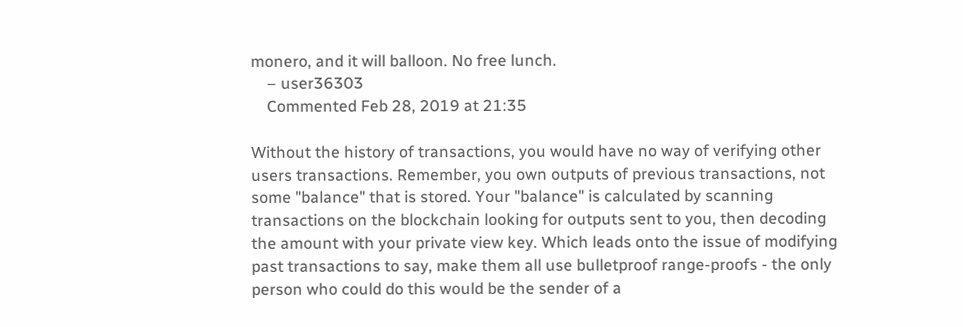monero, and it will balloon. No free lunch.
    – user36303
    Commented Feb 28, 2019 at 21:35

Without the history of transactions, you would have no way of verifying other users transactions. Remember, you own outputs of previous transactions, not some "balance" that is stored. Your "balance" is calculated by scanning transactions on the blockchain looking for outputs sent to you, then decoding the amount with your private view key. Which leads onto the issue of modifying past transactions to say, make them all use bulletproof range-proofs - the only person who could do this would be the sender of a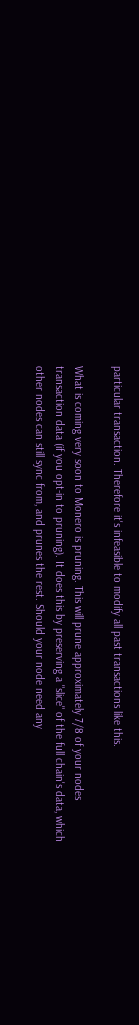particular transaction. Therefore it's infeasible to modify all past transactions like this.

What is coming very soon to Monero is pruning. This will prune approximately 7/8 of your nodes transaction data (if you opt-in to pruning). It does this by preserving a "slice" of the full chain's data, which other nodes can still sync from, and prunes the rest. Should your node need any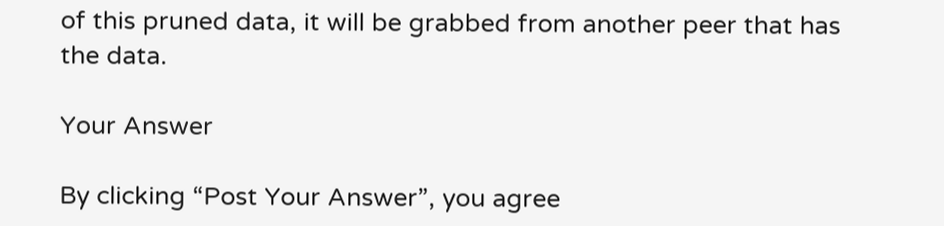of this pruned data, it will be grabbed from another peer that has the data.

Your Answer

By clicking “Post Your Answer”, you agree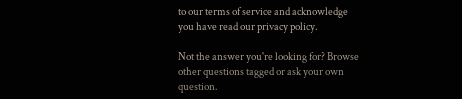to our terms of service and acknowledge you have read our privacy policy.

Not the answer you're looking for? Browse other questions tagged or ask your own question.